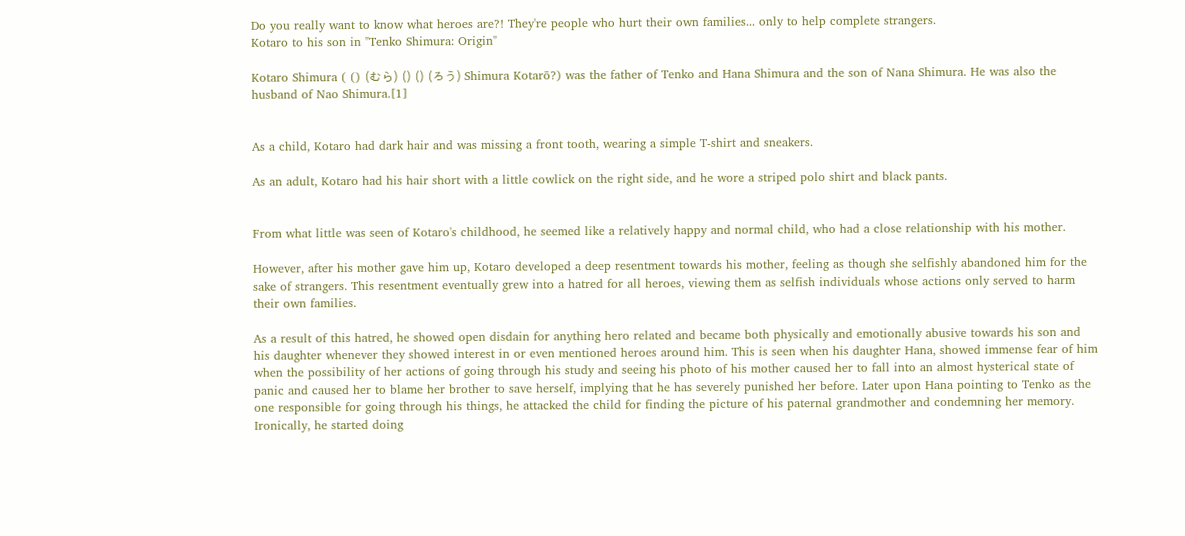Do you really want to know what heroes are?! They're people who hurt their own families... only to help complete strangers.
Kotaro to his son in "Tenko Shimura: Origin"

Kotaro Shimura ( () (むら) () () (ろう) Shimura Kotarō?) was the father of Tenko and Hana Shimura and the son of Nana Shimura. He was also the husband of Nao Shimura.[1]


As a child, Kotaro had dark hair and was missing a front tooth, wearing a simple T-shirt and sneakers.

As an adult, Kotaro had his hair short with a little cowlick on the right side, and he wore a striped polo shirt and black pants.


From what little was seen of Kotaro's childhood, he seemed like a relatively happy and normal child, who had a close relationship with his mother.

However, after his mother gave him up, Kotaro developed a deep resentment towards his mother, feeling as though she selfishly abandoned him for the sake of strangers. This resentment eventually grew into a hatred for all heroes, viewing them as selfish individuals whose actions only served to harm their own families.

As a result of this hatred, he showed open disdain for anything hero related and became both physically and emotionally abusive towards his son and his daughter whenever they showed interest in or even mentioned heroes around him. This is seen when his daughter Hana, showed immense fear of him when the possibility of her actions of going through his study and seeing his photo of his mother caused her to fall into an almost hysterical state of panic and caused her to blame her brother to save herself, implying that he has severely punished her before. Later upon Hana pointing to Tenko as the one responsible for going through his things, he attacked the child for finding the picture of his paternal grandmother and condemning her memory. Ironically, he started doing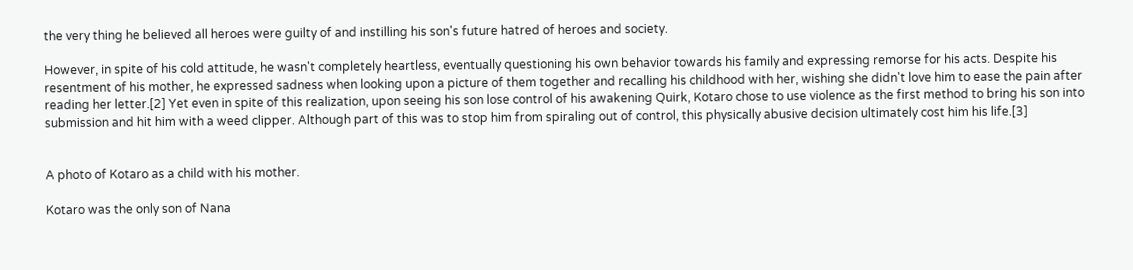the very thing he believed all heroes were guilty of and instilling his son's future hatred of heroes and society.

However, in spite of his cold attitude, he wasn't completely heartless, eventually questioning his own behavior towards his family and expressing remorse for his acts. Despite his resentment of his mother, he expressed sadness when looking upon a picture of them together and recalling his childhood with her, wishing she didn't love him to ease the pain after reading her letter.[2] Yet even in spite of this realization, upon seeing his son lose control of his awakening Quirk, Kotaro chose to use violence as the first method to bring his son into submission and hit him with a weed clipper. Although part of this was to stop him from spiraling out of control, this physically abusive decision ultimately cost him his life.[3]


A photo of Kotaro as a child with his mother.

Kotaro was the only son of Nana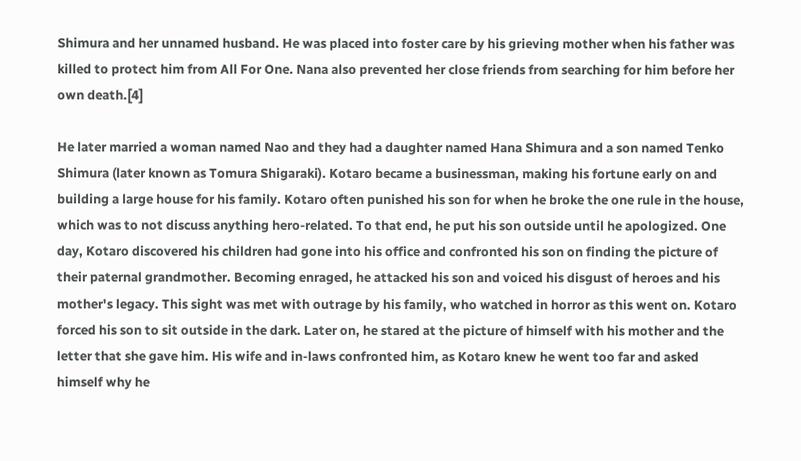Shimura and her unnamed husband. He was placed into foster care by his grieving mother when his father was killed to protect him from All For One. Nana also prevented her close friends from searching for him before her own death.[4]

He later married a woman named Nao and they had a daughter named Hana Shimura and a son named Tenko Shimura (later known as Tomura Shigaraki). Kotaro became a businessman, making his fortune early on and building a large house for his family. Kotaro often punished his son for when he broke the one rule in the house, which was to not discuss anything hero-related. To that end, he put his son outside until he apologized. One day, Kotaro discovered his children had gone into his office and confronted his son on finding the picture of their paternal grandmother. Becoming enraged, he attacked his son and voiced his disgust of heroes and his mother's legacy. This sight was met with outrage by his family, who watched in horror as this went on. Kotaro forced his son to sit outside in the dark. Later on, he stared at the picture of himself with his mother and the letter that she gave him. His wife and in-laws confronted him, as Kotaro knew he went too far and asked himself why he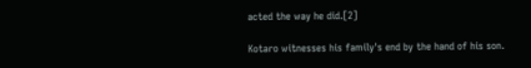acted the way he did.[2]

Kotaro witnesses his family's end by the hand of his son.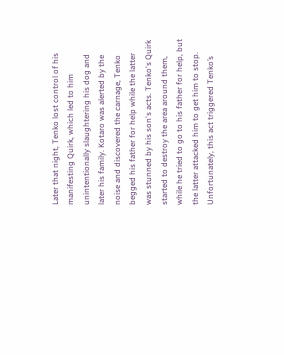Later that night, Tenko lost control of his manifesting Quirk, which led to him unintentionally slaughtering his dog and later his family. Kotaro was alerted by the noise and discovered the carnage, Tenko begged his father for help while the latter was stunned by his son's acts. Tenko's Quirk started to destroy the area around them, while he tried to go to his father for help, but the latter attacked him to get him to stop. Unfortunately, this act triggered Tenko’s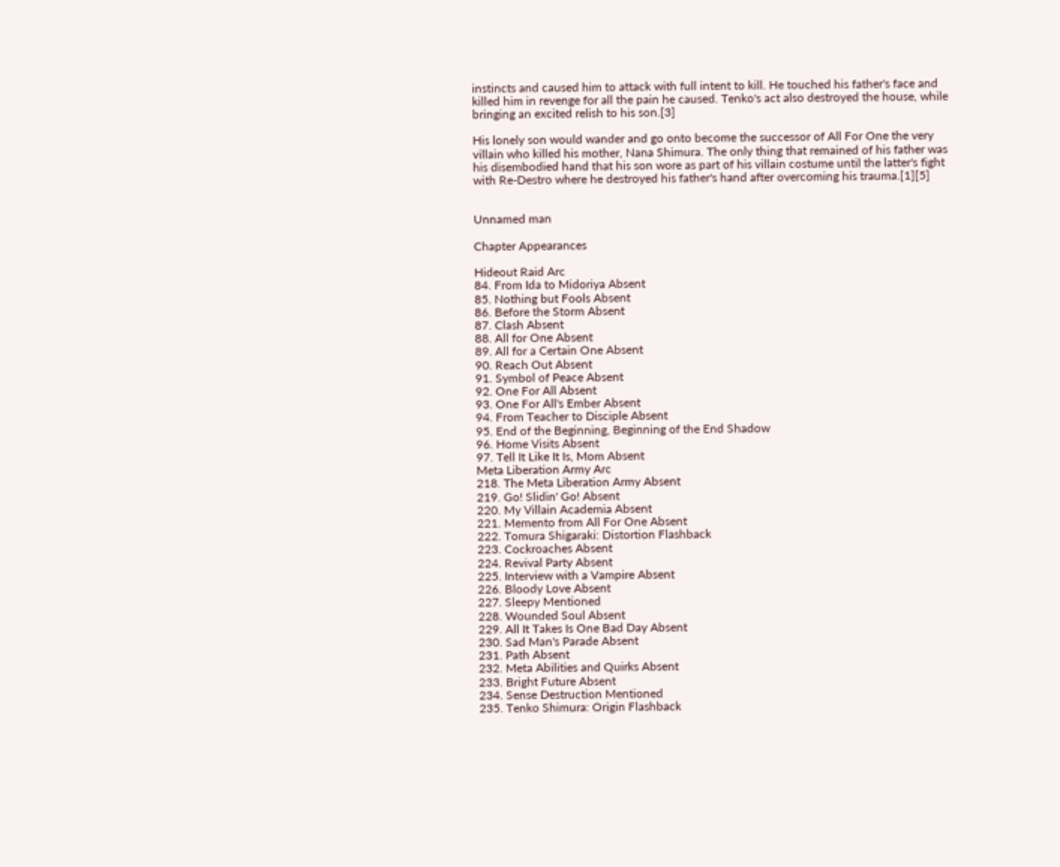instincts and caused him to attack with full intent to kill. He touched his father's face and killed him in revenge for all the pain he caused. Tenko's act also destroyed the house, while bringing an excited relish to his son.[3]

His lonely son would wander and go onto become the successor of All For One the very villain who killed his mother, Nana Shimura. The only thing that remained of his father was his disembodied hand that his son wore as part of his villain costume until the latter's fight with Re-Destro where he destroyed his father's hand after overcoming his trauma.[1][5]


Unnamed man

Chapter Appearances

Hideout Raid Arc
84. From Ida to Midoriya Absent
85. Nothing but Fools Absent
86. Before the Storm Absent
87. Clash Absent
88. All for One Absent
89. All for a Certain One Absent
90. Reach Out Absent
91. Symbol of Peace Absent
92. One For All Absent
93. One For All's Ember Absent
94. From Teacher to Disciple Absent
95. End of the Beginning, Beginning of the End Shadow
96. Home Visits Absent
97. Tell It Like It Is, Mom Absent
Meta Liberation Army Arc
218. The Meta Liberation Army Absent
219. Go! Slidin' Go! Absent
220. My Villain Academia Absent
221. Memento from All For One Absent
222. Tomura Shigaraki: Distortion Flashback
223. Cockroaches Absent
224. Revival Party Absent
225. Interview with a Vampire Absent
226. Bloody Love Absent
227. Sleepy Mentioned
228. Wounded Soul Absent
229. All It Takes Is One Bad Day Absent
230. Sad Man's Parade Absent
231. Path Absent
232. Meta Abilities and Quirks Absent
233. Bright Future Absent
234. Sense Destruction Mentioned
235. Tenko Shimura: Origin Flashback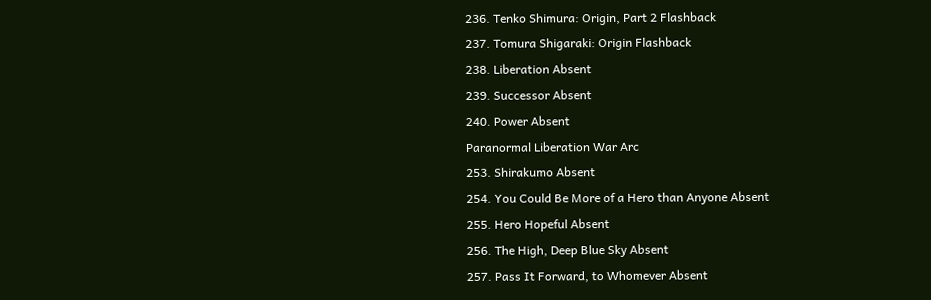236. Tenko Shimura: Origin, Part 2 Flashback
237. Tomura Shigaraki: Origin Flashback
238. Liberation Absent
239. Successor Absent
240. Power Absent
Paranormal Liberation War Arc
253. Shirakumo Absent
254. You Could Be More of a Hero than Anyone Absent
255. Hero Hopeful Absent
256. The High, Deep Blue Sky Absent
257. Pass It Forward, to Whomever Absent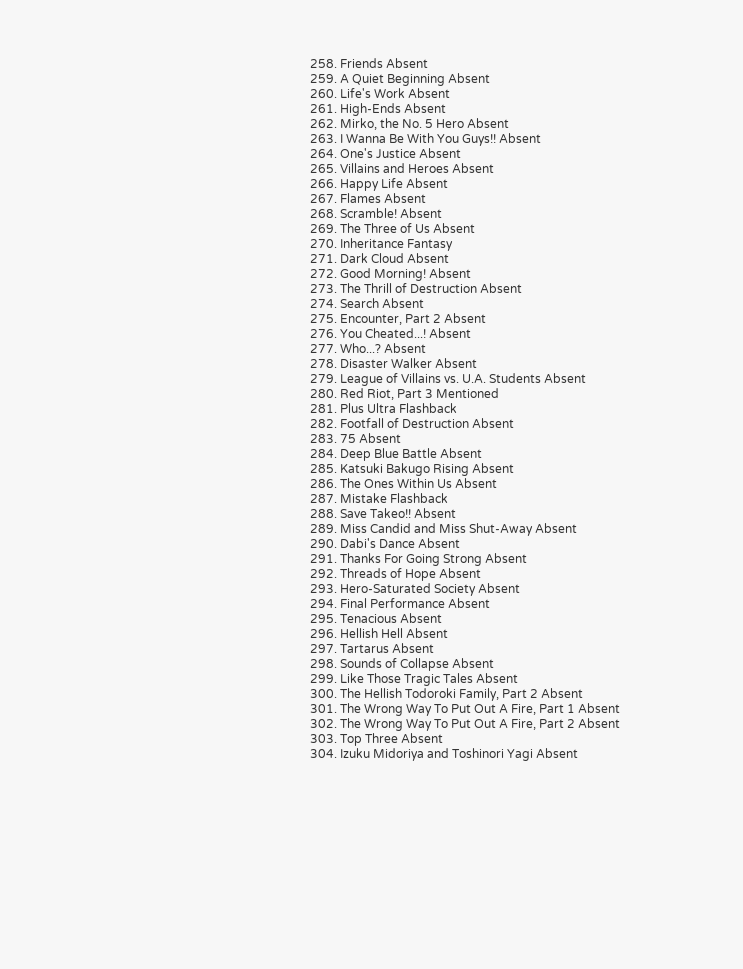258. Friends Absent
259. A Quiet Beginning Absent
260. Life's Work Absent
261. High-Ends Absent
262. Mirko, the No. 5 Hero Absent
263. I Wanna Be With You Guys!! Absent
264. One's Justice Absent
265. Villains and Heroes Absent
266. Happy Life Absent
267. Flames Absent
268. Scramble! Absent
269. The Three of Us Absent
270. Inheritance Fantasy
271. Dark Cloud Absent
272. Good Morning! Absent
273. The Thrill of Destruction Absent
274. Search Absent
275. Encounter, Part 2 Absent
276. You Cheated...! Absent
277. Who...? Absent
278. Disaster Walker Absent
279. League of Villains vs. U.A. Students Absent
280. Red Riot, Part 3 Mentioned
281. Plus Ultra Flashback
282. Footfall of Destruction Absent
283. 75 Absent
284. Deep Blue Battle Absent
285. Katsuki Bakugo Rising Absent
286. The Ones Within Us Absent
287. Mistake Flashback
288. Save Takeo!! Absent
289. Miss Candid and Miss Shut-Away Absent
290. Dabi's Dance Absent
291. Thanks For Going Strong Absent
292. Threads of Hope Absent
293. Hero-Saturated Society Absent
294. Final Performance Absent
295. Tenacious Absent
296. Hellish Hell Absent
297. Tartarus Absent
298. Sounds of Collapse Absent
299. Like Those Tragic Tales Absent
300. The Hellish Todoroki Family, Part 2 Absent
301. The Wrong Way To Put Out A Fire, Part 1 Absent
302. The Wrong Way To Put Out A Fire, Part 2 Absent
303. Top Three Absent
304. Izuku Midoriya and Toshinori Yagi Absent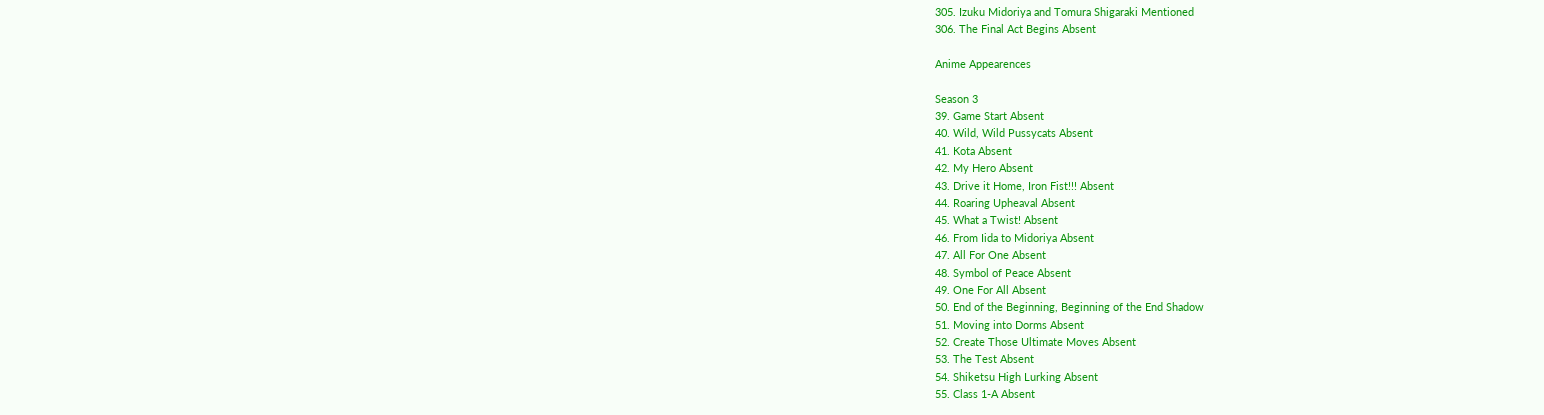305. Izuku Midoriya and Tomura Shigaraki Mentioned
306. The Final Act Begins Absent

Anime Appearences

Season 3
39. Game Start Absent
40. Wild, Wild Pussycats Absent
41. Kota Absent
42. My Hero Absent
43. Drive it Home, Iron Fist!!! Absent
44. Roaring Upheaval Absent
45. What a Twist! Absent
46. From Iida to Midoriya Absent
47. All For One Absent
48. Symbol of Peace Absent
49. One For All Absent
50. End of the Beginning, Beginning of the End Shadow
51. Moving into Dorms Absent
52. Create Those Ultimate Moves Absent
53. The Test Absent
54. Shiketsu High Lurking Absent
55. Class 1-A Absent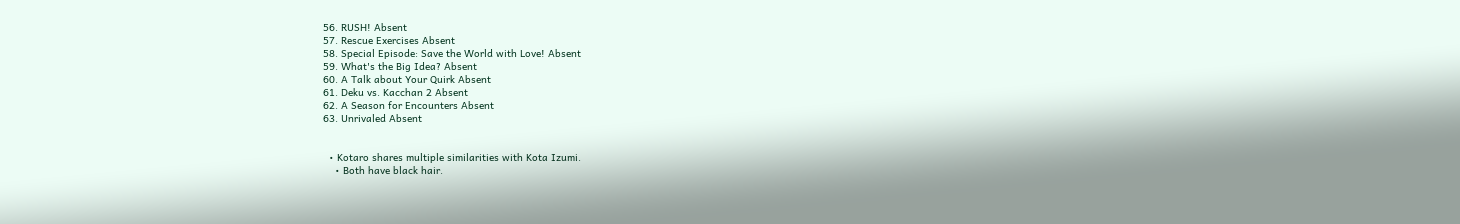56. RUSH! Absent
57. Rescue Exercises Absent
58. Special Episode: Save the World with Love! Absent
59. What's the Big Idea? Absent
60. A Talk about Your Quirk Absent
61. Deku vs. Kacchan 2 Absent
62. A Season for Encounters Absent
63. Unrivaled Absent


  • Kotaro shares multiple similarities with Kota Izumi.
    • Both have black hair.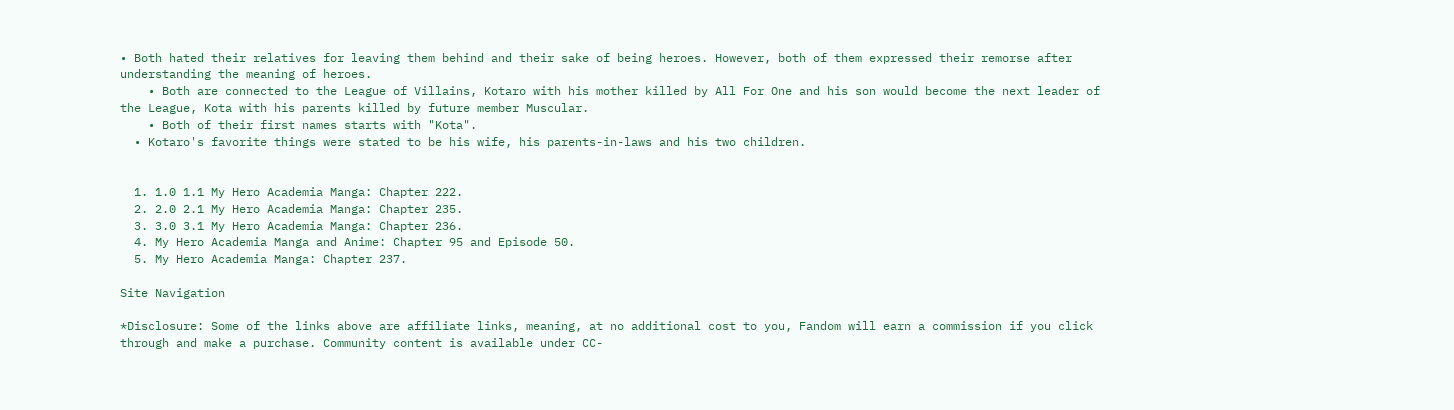• Both hated their relatives for leaving them behind and their sake of being heroes. However, both of them expressed their remorse after understanding the meaning of heroes.
    • Both are connected to the League of Villains, Kotaro with his mother killed by All For One and his son would become the next leader of the League, Kota with his parents killed by future member Muscular.
    • Both of their first names starts with "Kota".
  • Kotaro's favorite things were stated to be his wife, his parents-in-laws and his two children.


  1. 1.0 1.1 My Hero Academia Manga: Chapter 222.
  2. 2.0 2.1 My Hero Academia Manga: Chapter 235.
  3. 3.0 3.1 My Hero Academia Manga: Chapter 236.
  4. My Hero Academia Manga and Anime: Chapter 95 and Episode 50.
  5. My Hero Academia Manga: Chapter 237.

Site Navigation

*Disclosure: Some of the links above are affiliate links, meaning, at no additional cost to you, Fandom will earn a commission if you click through and make a purchase. Community content is available under CC-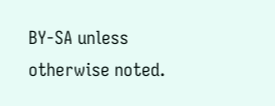BY-SA unless otherwise noted.